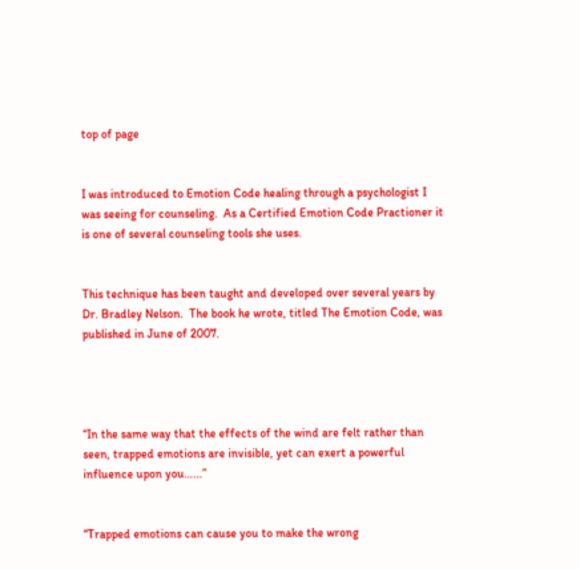top of page


I was introduced to Emotion Code healing through a psychologist I was seeing for counseling.  As a Certified Emotion Code Practioner it is one of several counseling tools she uses.


This technique has been taught and developed over several years by Dr. Bradley Nelson.  The book he wrote, titled The Emotion Code, was published in June of 2007.




“In the same way that the effects of the wind are felt rather than seen, trapped emotions are invisible, yet can exert a powerful influence upon you…...”


“Trapped emotions can cause you to make the wrong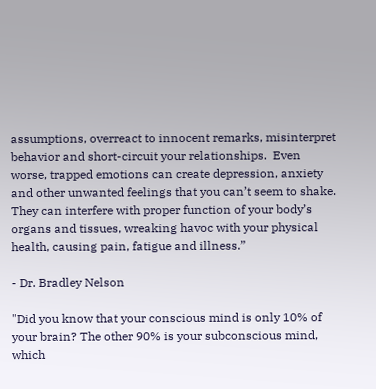assumptions, overreact to innocent remarks, misinterpret behavior and short-circuit your relationships.  Even worse, trapped emotions can create depression, anxiety and other unwanted feelings that you can’t seem to shake.  They can interfere with proper function of your body’s organs and tissues, wreaking havoc with your physical health, causing pain, fatigue and illness.”

- Dr. Bradley Nelson

"Did you know that your conscious mind is only 10% of your brain? The other 90% is your subconscious mind, which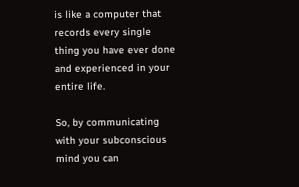is like a computer that records every single thing you have ever done and experienced in your entire life.

So, by communicating with your subconscious mind you can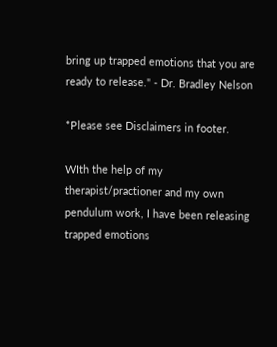bring up trapped emotions that you are ready to release." - Dr. Bradley Nelson

*Please see Disclaimers in footer.

WIth the help of my therapist/practioner and my own pendulum work, I have been releasing  trapped emotions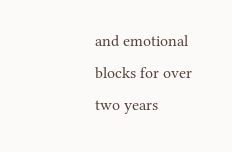and emotional blocks for over two years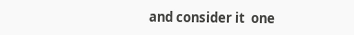and consider it  one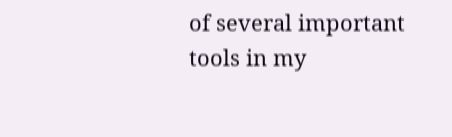of several important tools in my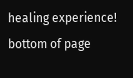healing experience!
bottom of page